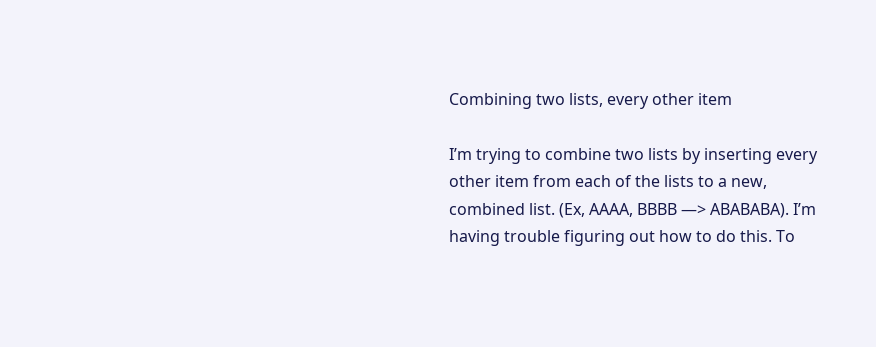Combining two lists, every other item

I’m trying to combine two lists by inserting every other item from each of the lists to a new, combined list. (Ex, AAAA, BBBB —> ABABABA). I’m having trouble figuring out how to do this. To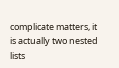complicate matters, it is actually two nested lists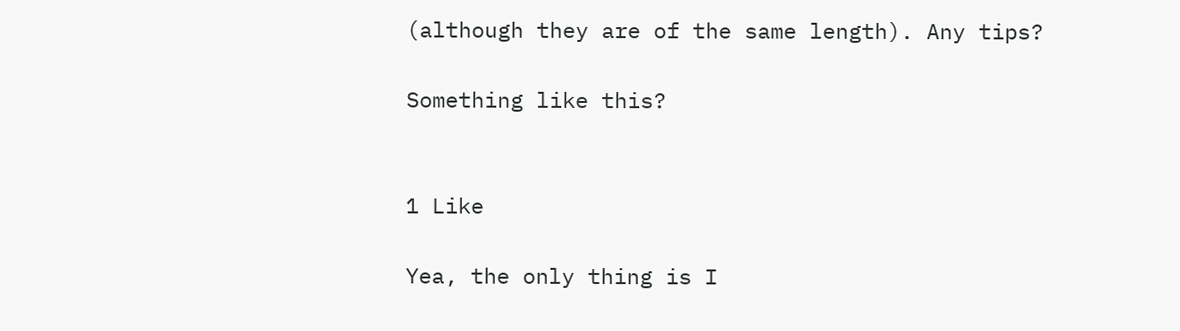(although they are of the same length). Any tips?

Something like this?


1 Like

Yea, the only thing is I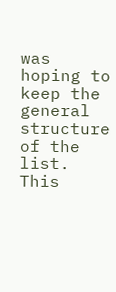was hoping to keep the general structure of the list. This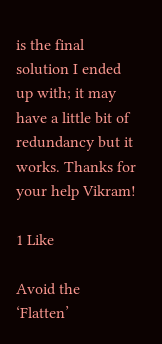is the final solution I ended up with; it may have a little bit of redundancy but it works. Thanks for your help Vikram!

1 Like

Avoid the ‘Flatten’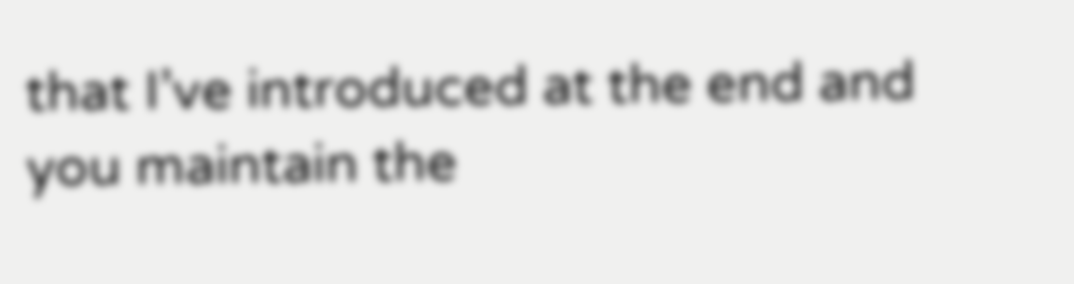that I’ve introduced at the end and you maintain the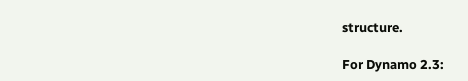structure.

For Dynamo 2.3: